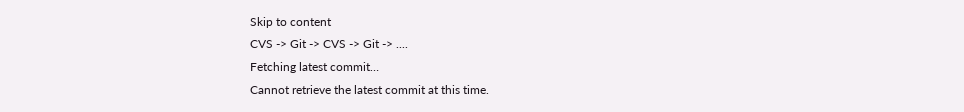Skip to content
CVS -> Git -> CVS -> Git -> ....
Fetching latest commit…
Cannot retrieve the latest commit at this time.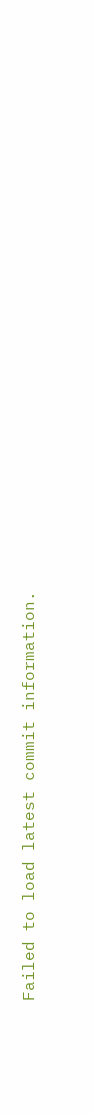Failed to load latest commit information.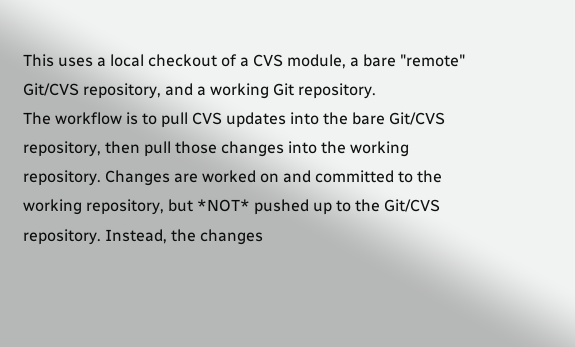This uses a local checkout of a CVS module, a bare "remote" Git/CVS repository, and a working Git repository.
The workflow is to pull CVS updates into the bare Git/CVS repository, then pull those changes into the working
repository. Changes are worked on and committed to the working repository, but *NOT* pushed up to the Git/CVS
repository. Instead, the changes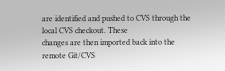are identified and pushed to CVS through the local CVS checkout. These
changes are then imported back into the remote Git/CVS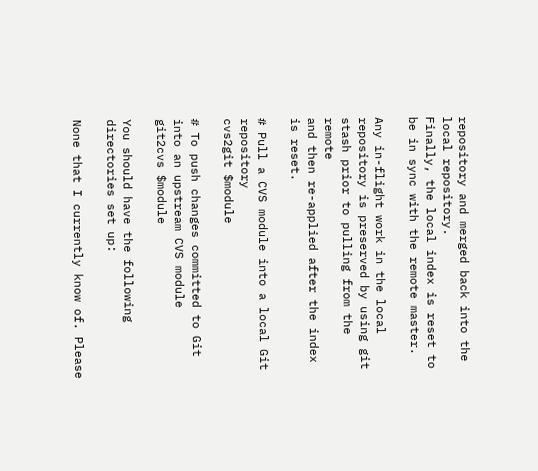repository and merged back into the local repository.
Finally, the local index is reset to be in sync with the remote master.

Any in-flight work in the local repository is preserved by using git stash prior to pulling from the remote
and then re-applied after the index is reset.

# Pull a CVS module into a local Git repository
cvs2git $module

# To push changes committed to Git into an upstream CVS module
git2cvs $module

You should have the following directories set up:

None that I currently know of. Please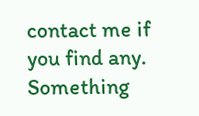contact me if you find any.
Something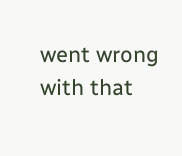went wrong with that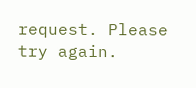request. Please try again.